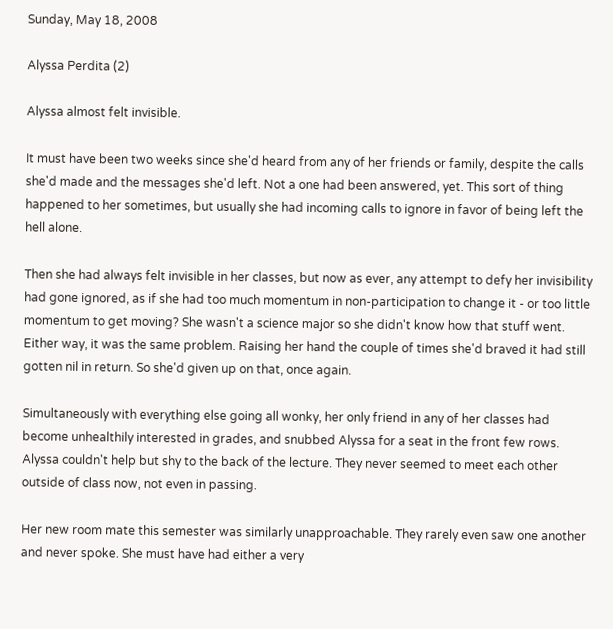Sunday, May 18, 2008

Alyssa Perdita (2)

Alyssa almost felt invisible.

It must have been two weeks since she'd heard from any of her friends or family, despite the calls she'd made and the messages she'd left. Not a one had been answered, yet. This sort of thing happened to her sometimes, but usually she had incoming calls to ignore in favor of being left the hell alone.

Then she had always felt invisible in her classes, but now as ever, any attempt to defy her invisibility had gone ignored, as if she had too much momentum in non-participation to change it - or too little momentum to get moving? She wasn't a science major so she didn't know how that stuff went. Either way, it was the same problem. Raising her hand the couple of times she'd braved it had still gotten nil in return. So she'd given up on that, once again.

Simultaneously with everything else going all wonky, her only friend in any of her classes had become unhealthily interested in grades, and snubbed Alyssa for a seat in the front few rows. Alyssa couldn't help but shy to the back of the lecture. They never seemed to meet each other outside of class now, not even in passing.

Her new room mate this semester was similarly unapproachable. They rarely even saw one another and never spoke. She must have had either a very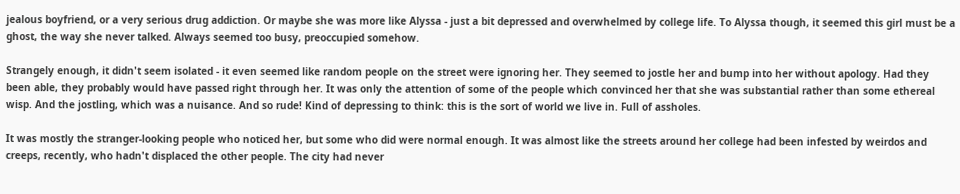jealous boyfriend, or a very serious drug addiction. Or maybe she was more like Alyssa - just a bit depressed and overwhelmed by college life. To Alyssa though, it seemed this girl must be a ghost, the way she never talked. Always seemed too busy, preoccupied somehow.

Strangely enough, it didn't seem isolated - it even seemed like random people on the street were ignoring her. They seemed to jostle her and bump into her without apology. Had they been able, they probably would have passed right through her. It was only the attention of some of the people which convinced her that she was substantial rather than some ethereal wisp. And the jostling, which was a nuisance. And so rude! Kind of depressing to think: this is the sort of world we live in. Full of assholes.

It was mostly the stranger-looking people who noticed her, but some who did were normal enough. It was almost like the streets around her college had been infested by weirdos and creeps, recently, who hadn't displaced the other people. The city had never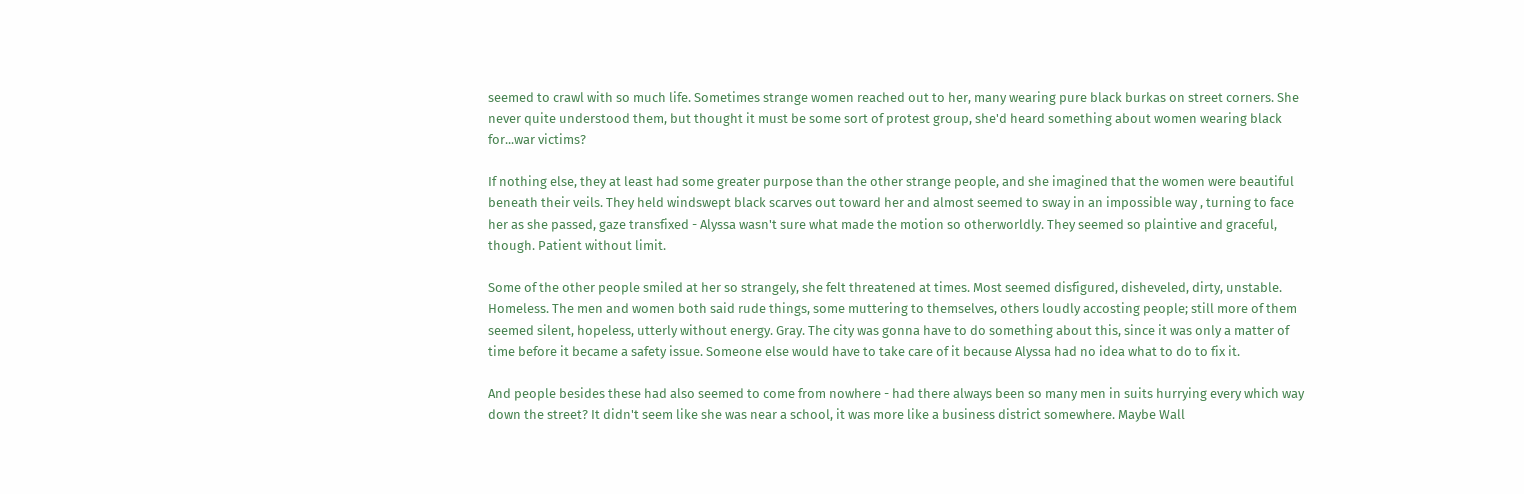seemed to crawl with so much life. Sometimes strange women reached out to her, many wearing pure black burkas on street corners. She never quite understood them, but thought it must be some sort of protest group, she'd heard something about women wearing black for...war victims?

If nothing else, they at least had some greater purpose than the other strange people, and she imagined that the women were beautiful beneath their veils. They held windswept black scarves out toward her and almost seemed to sway in an impossible way , turning to face her as she passed, gaze transfixed - Alyssa wasn't sure what made the motion so otherworldly. They seemed so plaintive and graceful, though. Patient without limit.

Some of the other people smiled at her so strangely, she felt threatened at times. Most seemed disfigured, disheveled, dirty, unstable. Homeless. The men and women both said rude things, some muttering to themselves, others loudly accosting people; still more of them seemed silent, hopeless, utterly without energy. Gray. The city was gonna have to do something about this, since it was only a matter of time before it became a safety issue. Someone else would have to take care of it because Alyssa had no idea what to do to fix it.

And people besides these had also seemed to come from nowhere - had there always been so many men in suits hurrying every which way down the street? It didn't seem like she was near a school, it was more like a business district somewhere. Maybe Wall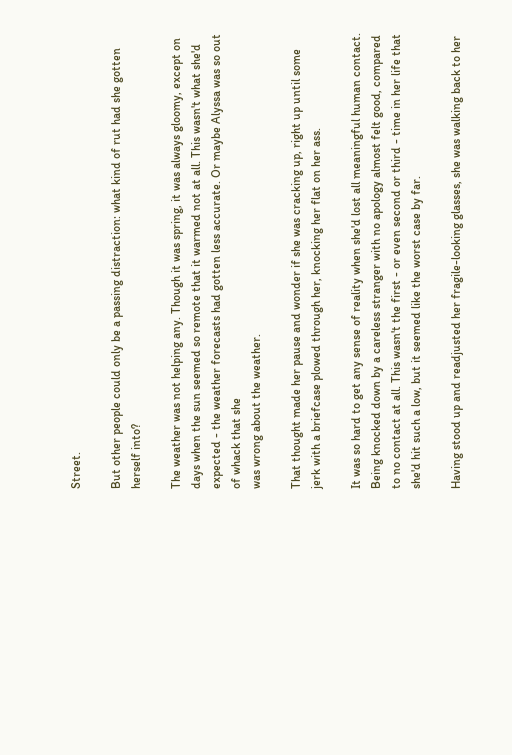Street.

But other people could only be a passing distraction: what kind of rut had she gotten herself into?

The weather was not helping any. Though it was spring, it was always gloomy, except on days when the sun seemed so remote that it warmed not at all. This wasn't what she'd expected - the weather forecasts had gotten less accurate. Or maybe Alyssa was so out of whack that she
was wrong about the weather.

That thought made her pause and wonder if she was cracking up, right up until some jerk with a briefcase plowed through her, knocking her flat on her ass.

It was so hard to get any sense of reality when she'd lost all meaningful human contact. Being knocked down by a careless stranger with no apology almost felt good, compared to no contact at all. This wasn't the first - or even second or third - time in her life that she'd hit such a low, but it seemed like the worst case by far.

Having stood up and readjusted her fragile-looking glasses, she was walking back to her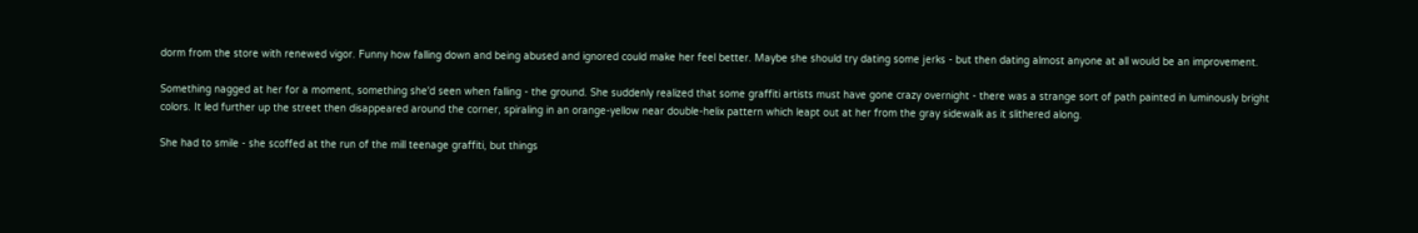dorm from the store with renewed vigor. Funny how falling down and being abused and ignored could make her feel better. Maybe she should try dating some jerks - but then dating almost anyone at all would be an improvement.

Something nagged at her for a moment, something she'd seen when falling - the ground. She suddenly realized that some graffiti artists must have gone crazy overnight - there was a strange sort of path painted in luminously bright colors. It led further up the street then disappeared around the corner, spiraling in an orange-yellow near double-helix pattern which leapt out at her from the gray sidewalk as it slithered along.

She had to smile - she scoffed at the run of the mill teenage graffiti, but things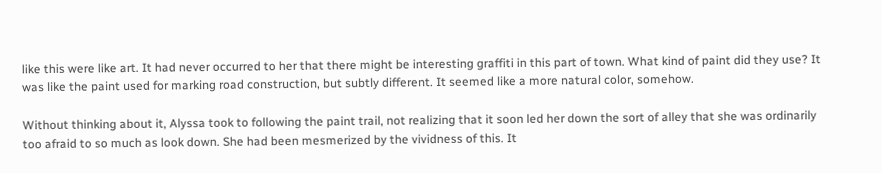like this were like art. It had never occurred to her that there might be interesting graffiti in this part of town. What kind of paint did they use? It was like the paint used for marking road construction, but subtly different. It seemed like a more natural color, somehow.

Without thinking about it, Alyssa took to following the paint trail, not realizing that it soon led her down the sort of alley that she was ordinarily too afraid to so much as look down. She had been mesmerized by the vividness of this. It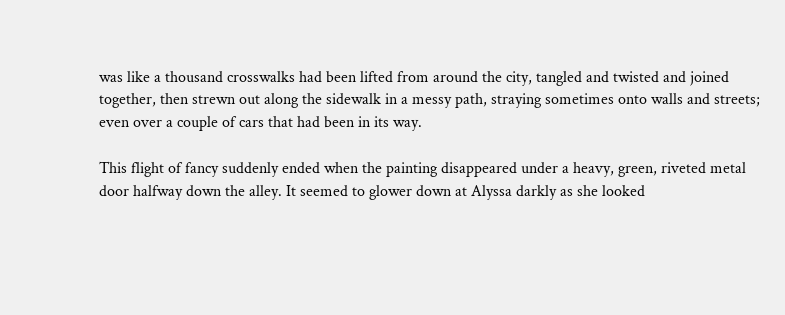was like a thousand crosswalks had been lifted from around the city, tangled and twisted and joined together, then strewn out along the sidewalk in a messy path, straying sometimes onto walls and streets; even over a couple of cars that had been in its way.

This flight of fancy suddenly ended when the painting disappeared under a heavy, green, riveted metal door halfway down the alley. It seemed to glower down at Alyssa darkly as she looked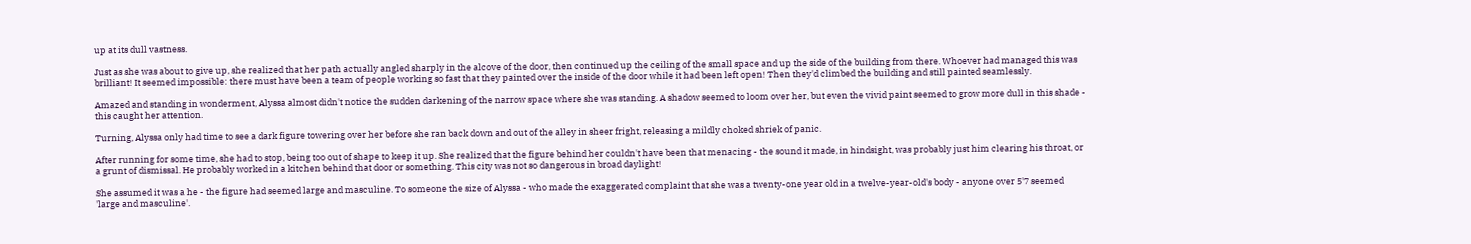up at its dull vastness.

Just as she was about to give up, she realized that her path actually angled sharply in the alcove of the door, then continued up the ceiling of the small space and up the side of the building from there. Whoever had managed this was brilliant! It seemed impossible: there must have been a team of people working so fast that they painted over the inside of the door while it had been left open! Then they'd climbed the building and still painted seamlessly.

Amazed and standing in wonderment, Alyssa almost didn't notice the sudden darkening of the narrow space where she was standing. A shadow seemed to loom over her, but even the vivid paint seemed to grow more dull in this shade - this caught her attention.

Turning, Alyssa only had time to see a dark figure towering over her before she ran back down and out of the alley in sheer fright, releasing a mildly choked shriek of panic.

After running for some time, she had to stop, being too out of shape to keep it up. She realized that the figure behind her couldn't have been that menacing - the sound it made, in hindsight, was probably just him clearing his throat, or a grunt of dismissal. He probably worked in a kitchen behind that door or something. This city was not so dangerous in broad daylight!

She assumed it was a he - the figure had seemed large and masculine. To someone the size of Alyssa - who made the exaggerated complaint that she was a twenty-one year old in a twelve-year-old's body - anyone over 5'7 seemed 'large and masculine'.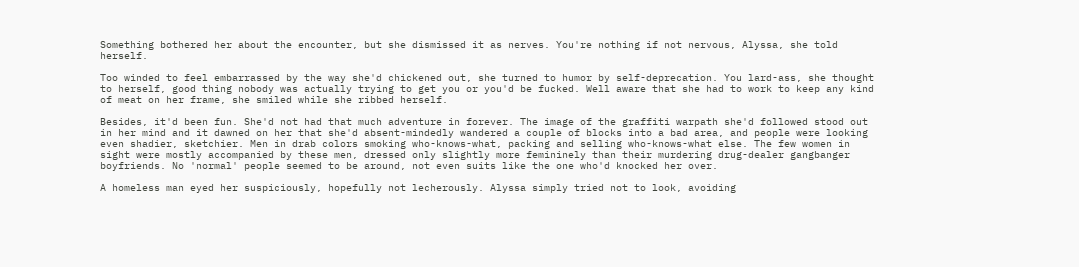Something bothered her about the encounter, but she dismissed it as nerves. You're nothing if not nervous, Alyssa, she told herself.

Too winded to feel embarrassed by the way she'd chickened out, she turned to humor by self-deprecation. You lard-ass, she thought to herself, good thing nobody was actually trying to get you or you'd be fucked. Well aware that she had to work to keep any kind of meat on her frame, she smiled while she ribbed herself.

Besides, it'd been fun. She'd not had that much adventure in forever. The image of the graffiti warpath she'd followed stood out in her mind and it dawned on her that she'd absent-mindedly wandered a couple of blocks into a bad area, and people were looking even shadier, sketchier. Men in drab colors smoking who-knows-what, packing and selling who-knows-what else. The few women in sight were mostly accompanied by these men, dressed only slightly more femininely than their murdering drug-dealer gangbanger boyfriends. No 'normal' people seemed to be around, not even suits like the one who'd knocked her over.

A homeless man eyed her suspiciously, hopefully not lecherously. Alyssa simply tried not to look, avoiding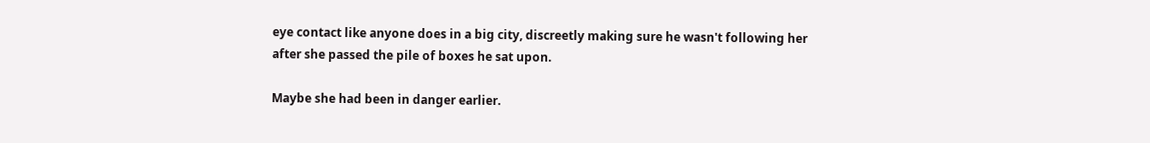eye contact like anyone does in a big city, discreetly making sure he wasn't following her after she passed the pile of boxes he sat upon.

Maybe she had been in danger earlier.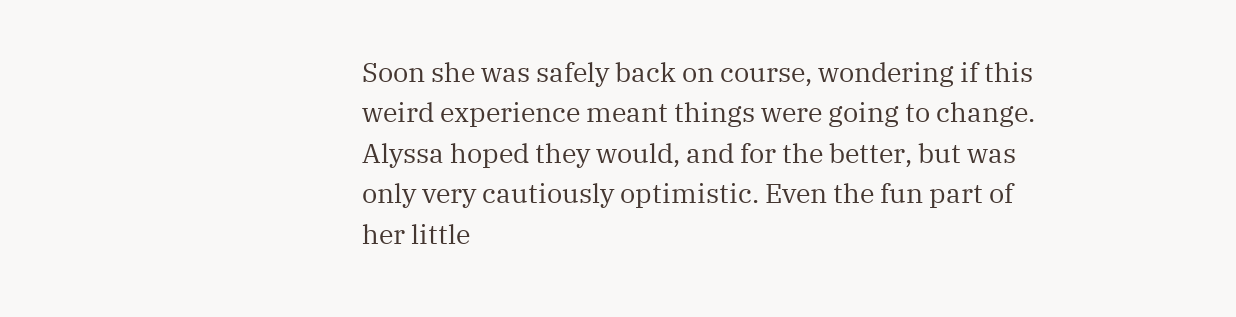Soon she was safely back on course, wondering if this weird experience meant things were going to change. Alyssa hoped they would, and for the better, but was only very cautiously optimistic. Even the fun part of her little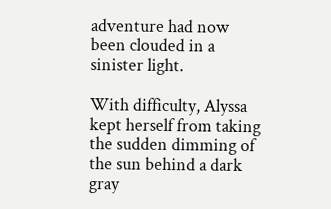adventure had now been clouded in a sinister light.

With difficulty, Alyssa kept herself from taking the sudden dimming of the sun behind a dark gray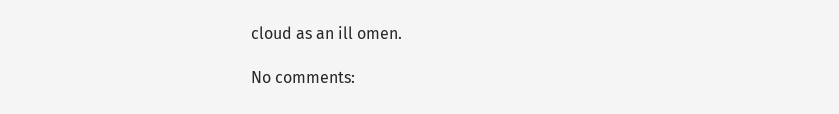cloud as an ill omen.

No comments: